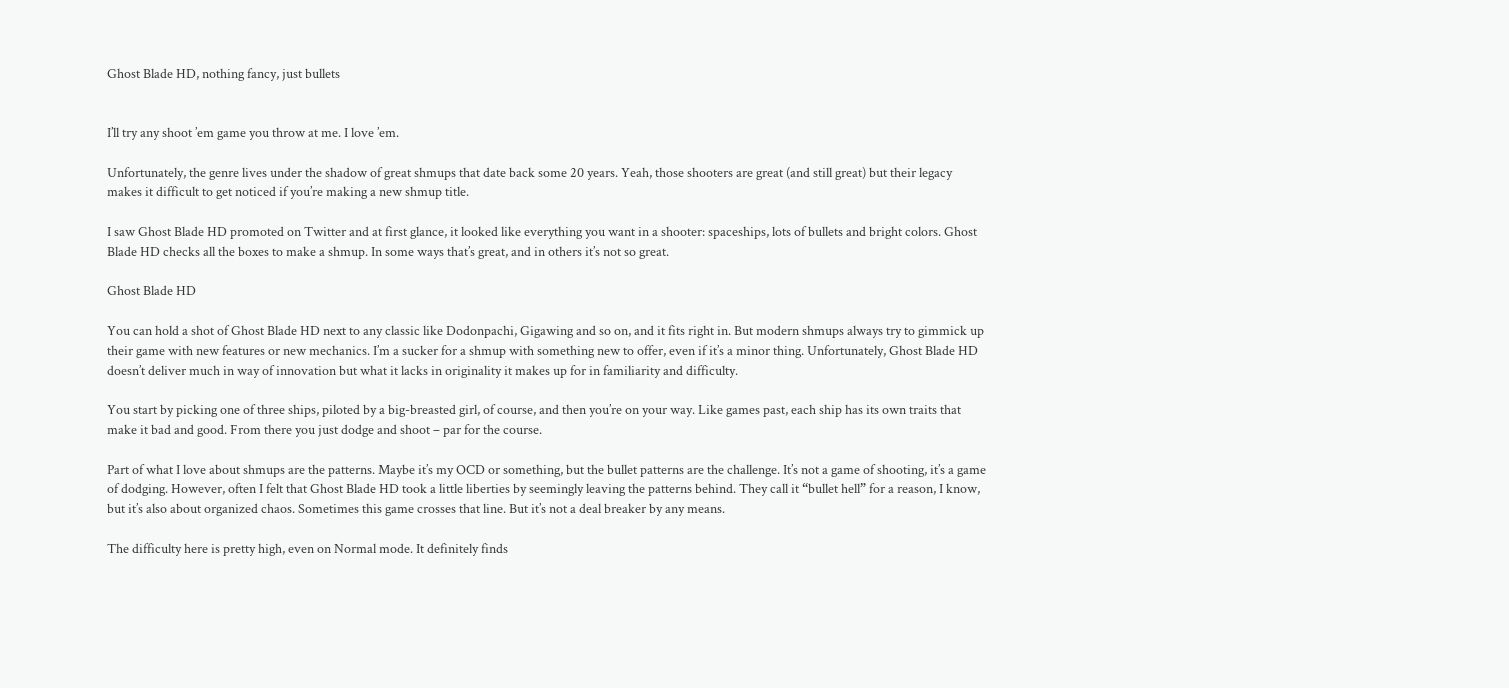Ghost Blade HD, nothing fancy, just bullets


I’ll try any shoot ’em game you throw at me. I love ’em.

Unfortunately, the genre lives under the shadow of great shmups that date back some 20 years. Yeah, those shooters are great (and still great) but their legacy makes it difficult to get noticed if you’re making a new shmup title.

I saw Ghost Blade HD promoted on Twitter and at first glance, it looked like everything you want in a shooter: spaceships, lots of bullets and bright colors. Ghost Blade HD checks all the boxes to make a shmup. In some ways that’s great, and in others it’s not so great.

Ghost Blade HD

You can hold a shot of Ghost Blade HD next to any classic like Dodonpachi, Gigawing and so on, and it fits right in. But modern shmups always try to gimmick up their game with new features or new mechanics. I’m a sucker for a shmup with something new to offer, even if it’s a minor thing. Unfortunately, Ghost Blade HD doesn’t deliver much in way of innovation but what it lacks in originality it makes up for in familiarity and difficulty.

You start by picking one of three ships, piloted by a big-breasted girl, of course, and then you’re on your way. Like games past, each ship has its own traits that make it bad and good. From there you just dodge and shoot – par for the course.

Part of what I love about shmups are the patterns. Maybe it’s my OCD or something, but the bullet patterns are the challenge. It’s not a game of shooting, it’s a game of dodging. However, often I felt that Ghost Blade HD took a little liberties by seemingly leaving the patterns behind. They call it “bullet hell” for a reason, I know, but it’s also about organized chaos. Sometimes this game crosses that line. But it’s not a deal breaker by any means.

The difficulty here is pretty high, even on Normal mode. It definitely finds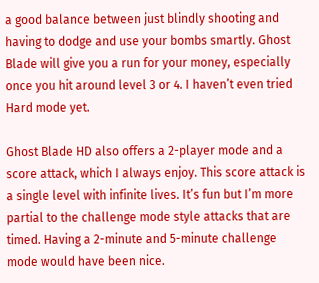a good balance between just blindly shooting and having to dodge and use your bombs smartly. Ghost Blade will give you a run for your money, especially once you hit around level 3 or 4. I haven’t even tried Hard mode yet.

Ghost Blade HD also offers a 2-player mode and a score attack, which I always enjoy. This score attack is a single level with infinite lives. It’s fun but I’m more partial to the challenge mode style attacks that are timed. Having a 2-minute and 5-minute challenge mode would have been nice.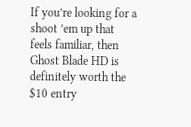If you’re looking for a shoot ’em up that feels familiar, then Ghost Blade HD is definitely worth the $10 entry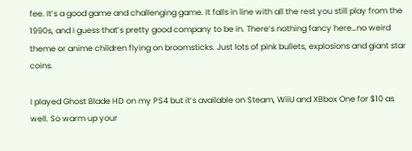fee. It’s a good game and challenging game. It falls in line with all the rest you still play from the 1990s, and I guess that’s pretty good company to be in. There’s nothing fancy here…no weird theme or anime children flying on broomsticks. Just lots of pink bullets, explosions and giant star coins.

I played Ghost Blade HD on my PS4 but it’s available on Steam, WiiU and XBbox One for $10 as well. So warm up your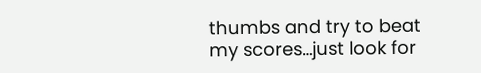thumbs and try to beat my scores…just look for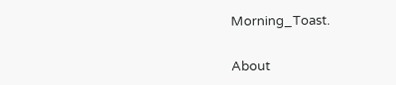Morning_Toast.


About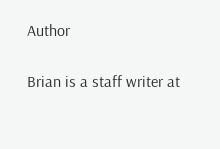Author

Brian is a staff writer at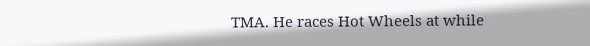TMA. He races Hot Wheels at while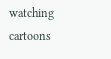watching cartoons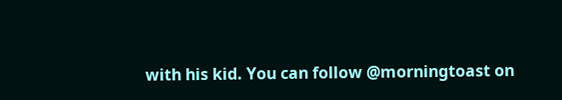with his kid. You can follow @morningtoast on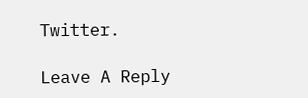Twitter.

Leave A Reply